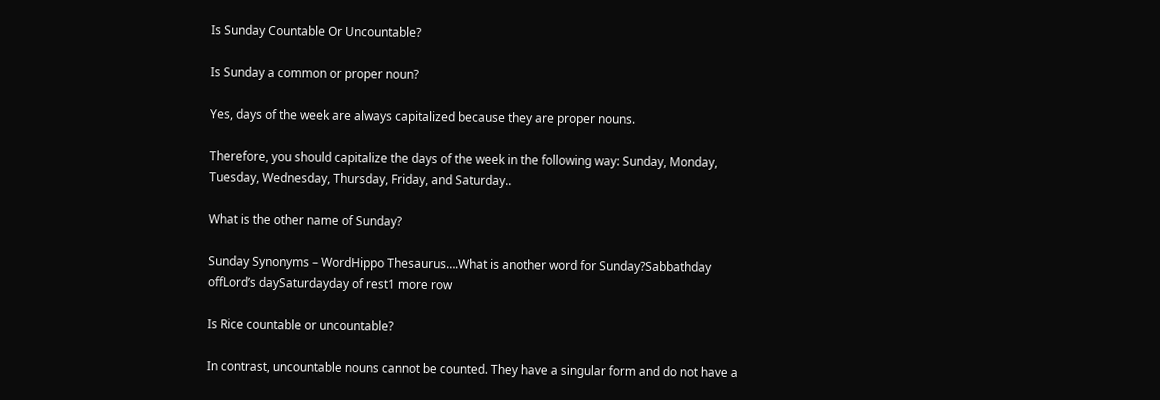Is Sunday Countable Or Uncountable?

Is Sunday a common or proper noun?

Yes, days of the week are always capitalized because they are proper nouns.

Therefore, you should capitalize the days of the week in the following way: Sunday, Monday, Tuesday, Wednesday, Thursday, Friday, and Saturday..

What is the other name of Sunday?

Sunday Synonyms – WordHippo Thesaurus….What is another word for Sunday?Sabbathday offLord’s daySaturdayday of rest1 more row

Is Rice countable or uncountable?

In contrast, uncountable nouns cannot be counted. They have a singular form and do not have a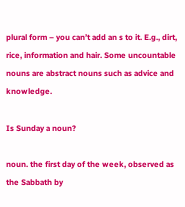plural form – you can’t add an s to it. E.g., dirt, rice, information and hair. Some uncountable nouns are abstract nouns such as advice and knowledge.

Is Sunday a noun?

noun. the first day of the week, observed as the Sabbath by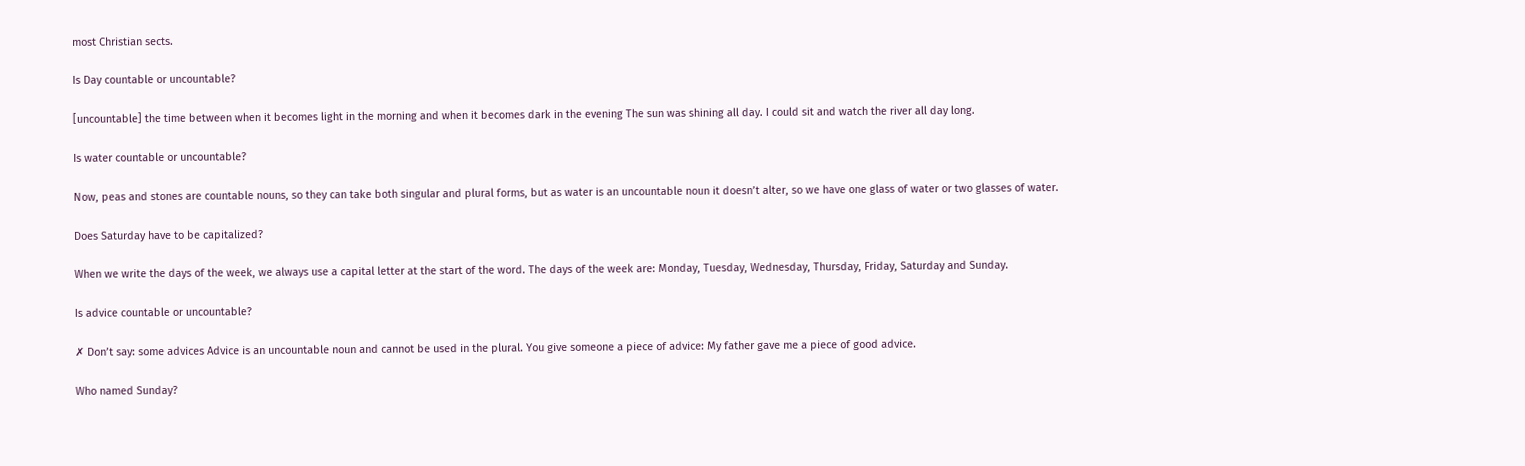most Christian sects.

Is Day countable or uncountable?

[uncountable] the time between when it becomes light in the morning and when it becomes dark in the evening The sun was shining all day. I could sit and watch the river all day long.

Is water countable or uncountable?

Now, peas and stones are countable nouns, so they can take both singular and plural forms, but as water is an uncountable noun it doesn’t alter, so we have one glass of water or two glasses of water.

Does Saturday have to be capitalized?

When we write the days of the week, we always use a capital letter at the start of the word. The days of the week are: Monday, Tuesday, Wednesday, Thursday, Friday, Saturday and Sunday.

Is advice countable or uncountable?

✗ Don’t say: some advices Advice is an uncountable noun and cannot be used in the plural. You give someone a piece of advice: My father gave me a piece of good advice.

Who named Sunday?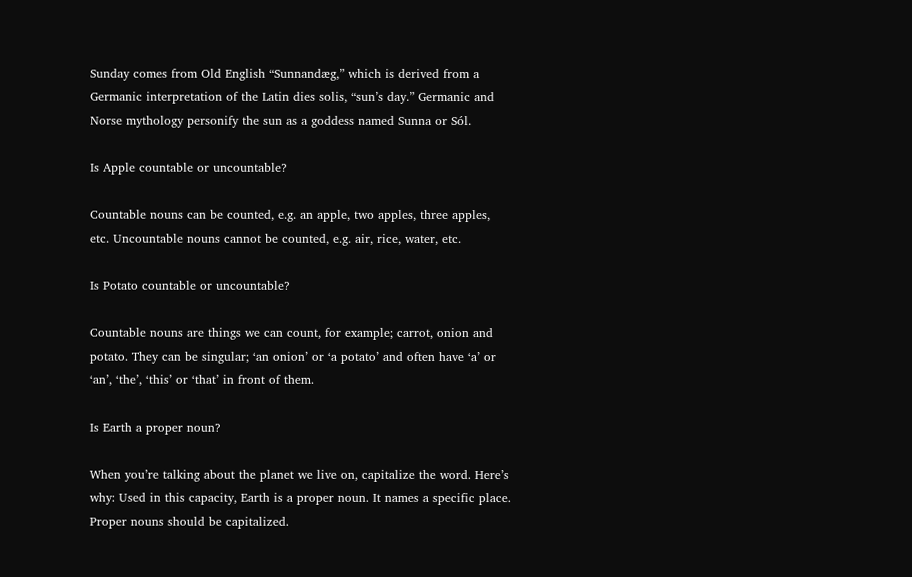Sunday comes from Old English “Sunnandæg,” which is derived from a Germanic interpretation of the Latin dies solis, “sun’s day.” Germanic and Norse mythology personify the sun as a goddess named Sunna or Sól.

Is Apple countable or uncountable?

Countable nouns can be counted, e.g. an apple, two apples, three apples, etc. Uncountable nouns cannot be counted, e.g. air, rice, water, etc.

Is Potato countable or uncountable?

Countable nouns are things we can count, for example; carrot, onion and potato. They can be singular; ‘an onion’ or ‘a potato’ and often have ‘a’ or ‘an’, ‘the’, ‘this’ or ‘that’ in front of them.

Is Earth a proper noun?

When you’re talking about the planet we live on, capitalize the word. Here’s why: Used in this capacity, Earth is a proper noun. It names a specific place. Proper nouns should be capitalized.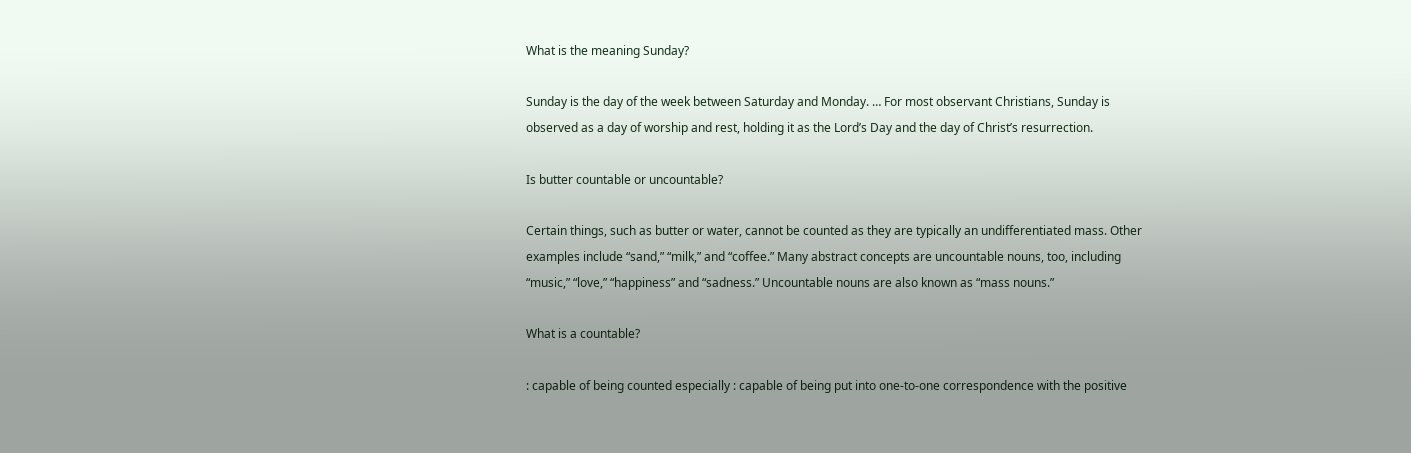What is the meaning Sunday?

Sunday is the day of the week between Saturday and Monday. … For most observant Christians, Sunday is observed as a day of worship and rest, holding it as the Lord’s Day and the day of Christ’s resurrection.

Is butter countable or uncountable?

Certain things, such as butter or water, cannot be counted as they are typically an undifferentiated mass. Other examples include “sand,” “milk,” and “coffee.” Many abstract concepts are uncountable nouns, too, including “music,” “love,” “happiness” and “sadness.” Uncountable nouns are also known as “mass nouns.”

What is a countable?

: capable of being counted especially : capable of being put into one-to-one correspondence with the positive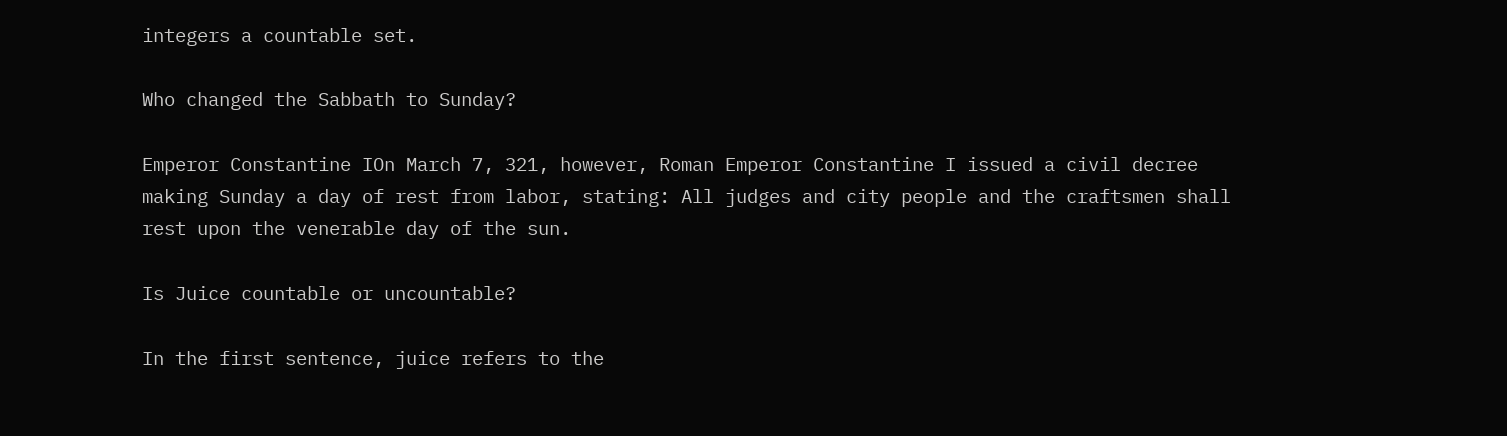integers a countable set.

Who changed the Sabbath to Sunday?

Emperor Constantine IOn March 7, 321, however, Roman Emperor Constantine I issued a civil decree making Sunday a day of rest from labor, stating: All judges and city people and the craftsmen shall rest upon the venerable day of the sun.

Is Juice countable or uncountable?

In the first sentence, juice refers to the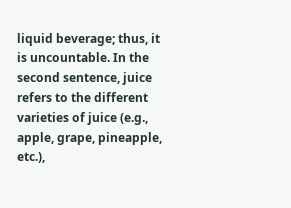liquid beverage; thus, it is uncountable. In the second sentence, juice refers to the different varieties of juice (e.g., apple, grape, pineapple, etc.),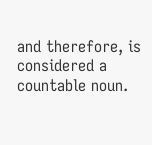and therefore, is considered a countable noun.